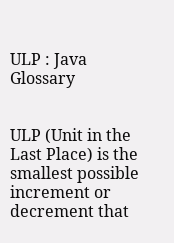ULP : Java Glossary


ULP (Unit in the Last Place) is the smallest possible increment or decrement that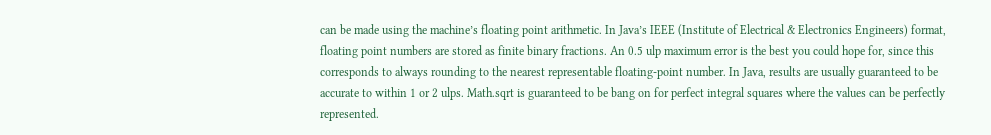can be made using the machine’s floating point arithmetic. In Java’s IEEE (Institute of Electrical & Electronics Engineers) format, floating point numbers are stored as finite binary fractions. An 0.5 ulp maximum error is the best you could hope for, since this corresponds to always rounding to the nearest representable floating-point number. In Java, results are usually guaranteed to be accurate to within 1 or 2 ulps. Math.sqrt is guaranteed to be bang on for perfect integral squares where the values can be perfectly represented.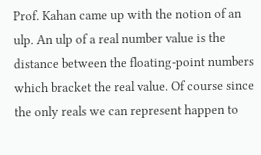Prof. Kahan came up with the notion of an ulp. An ulp of a real number value is the distance between the floating-point numbers which bracket the real value. Of course since the only reals we can represent happen to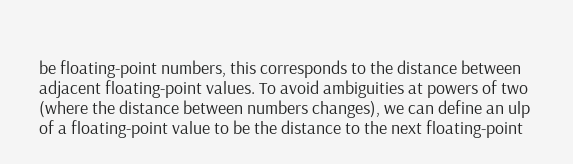be floating-point numbers, this corresponds to the distance between adjacent floating-point values. To avoid ambiguities at powers of two (where the distance between numbers changes), we can define an ulp of a floating-point value to be the distance to the next floating-point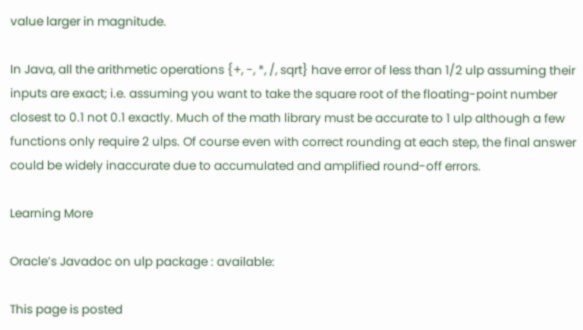value larger in magnitude.

In Java, all the arithmetic operations {+, -, *, /, sqrt} have error of less than 1/2 ulp assuming their inputs are exact; i.e. assuming you want to take the square root of the floating-point number closest to 0.1 not 0.1 exactly. Much of the math library must be accurate to 1 ulp although a few functions only require 2 ulps. Of course even with correct rounding at each step, the final answer could be widely inaccurate due to accumulated and amplified round-off errors.

Learning More

Oracle’s Javadoc on ulp package : available:

This page is posted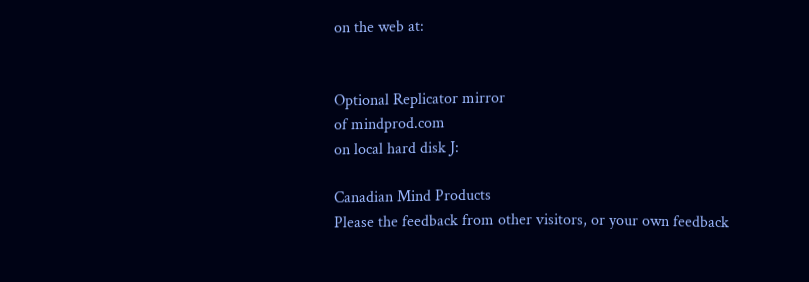on the web at:


Optional Replicator mirror
of mindprod.com
on local hard disk J:

Canadian Mind Products
Please the feedback from other visitors, or your own feedback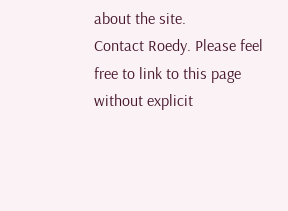about the site.
Contact Roedy. Please feel free to link to this page without explicit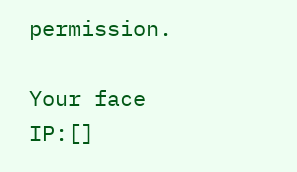permission.

Your face IP:[]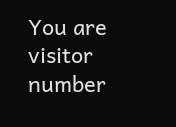You are visitor number